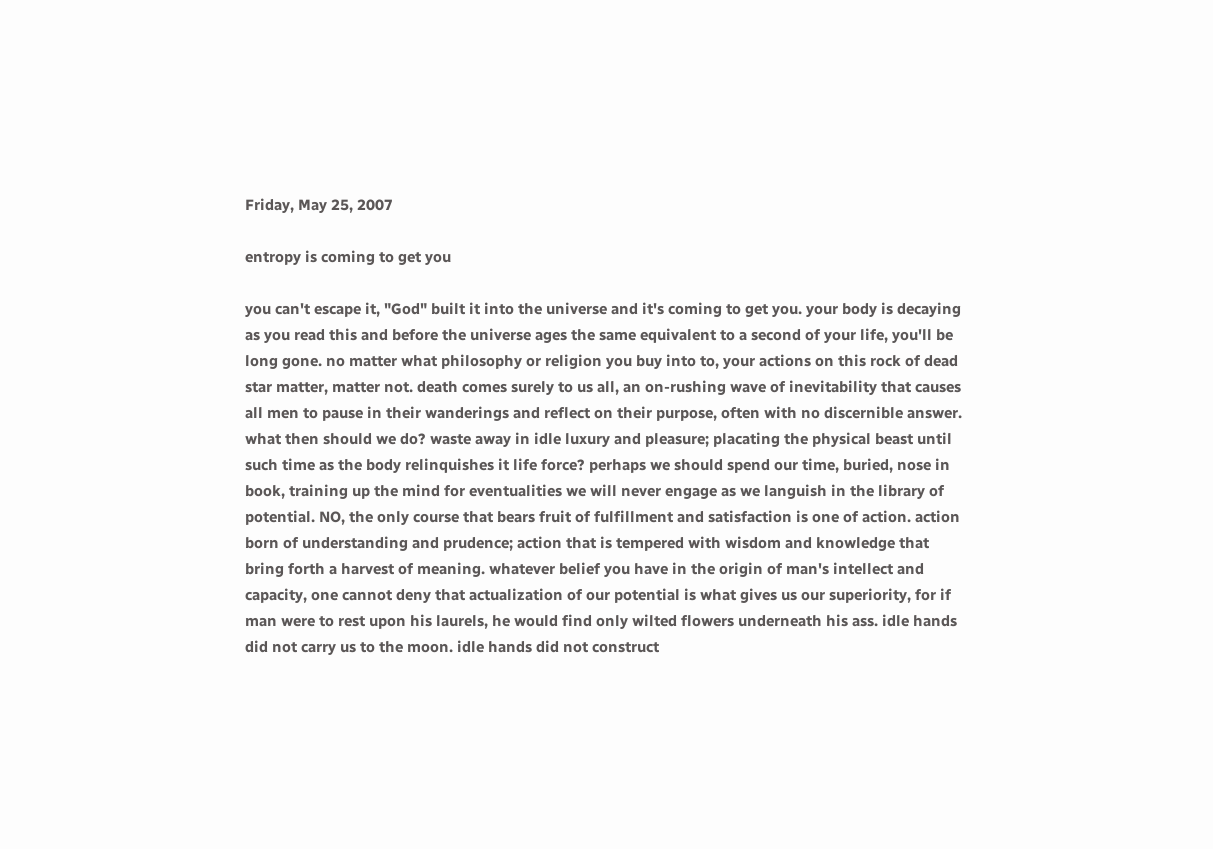Friday, May 25, 2007

entropy is coming to get you

you can't escape it, "God" built it into the universe and it's coming to get you. your body is decaying as you read this and before the universe ages the same equivalent to a second of your life, you'll be long gone. no matter what philosophy or religion you buy into to, your actions on this rock of dead star matter, matter not. death comes surely to us all, an on-rushing wave of inevitability that causes all men to pause in their wanderings and reflect on their purpose, often with no discernible answer. what then should we do? waste away in idle luxury and pleasure; placating the physical beast until such time as the body relinquishes it life force? perhaps we should spend our time, buried, nose in book, training up the mind for eventualities we will never engage as we languish in the library of potential. NO, the only course that bears fruit of fulfillment and satisfaction is one of action. action born of understanding and prudence; action that is tempered with wisdom and knowledge that bring forth a harvest of meaning. whatever belief you have in the origin of man's intellect and capacity, one cannot deny that actualization of our potential is what gives us our superiority, for if man were to rest upon his laurels, he would find only wilted flowers underneath his ass. idle hands did not carry us to the moon. idle hands did not construct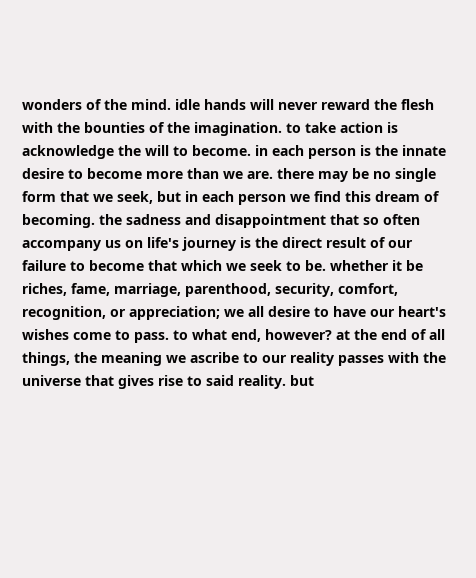wonders of the mind. idle hands will never reward the flesh with the bounties of the imagination. to take action is acknowledge the will to become. in each person is the innate desire to become more than we are. there may be no single form that we seek, but in each person we find this dream of becoming. the sadness and disappointment that so often accompany us on life's journey is the direct result of our failure to become that which we seek to be. whether it be riches, fame, marriage, parenthood, security, comfort, recognition, or appreciation; we all desire to have our heart's wishes come to pass. to what end, however? at the end of all things, the meaning we ascribe to our reality passes with the universe that gives rise to said reality. but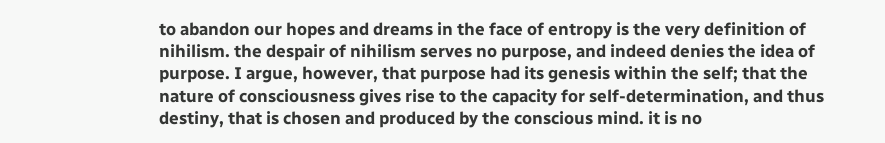to abandon our hopes and dreams in the face of entropy is the very definition of nihilism. the despair of nihilism serves no purpose, and indeed denies the idea of purpose. I argue, however, that purpose had its genesis within the self; that the nature of consciousness gives rise to the capacity for self-determination, and thus destiny, that is chosen and produced by the conscious mind. it is no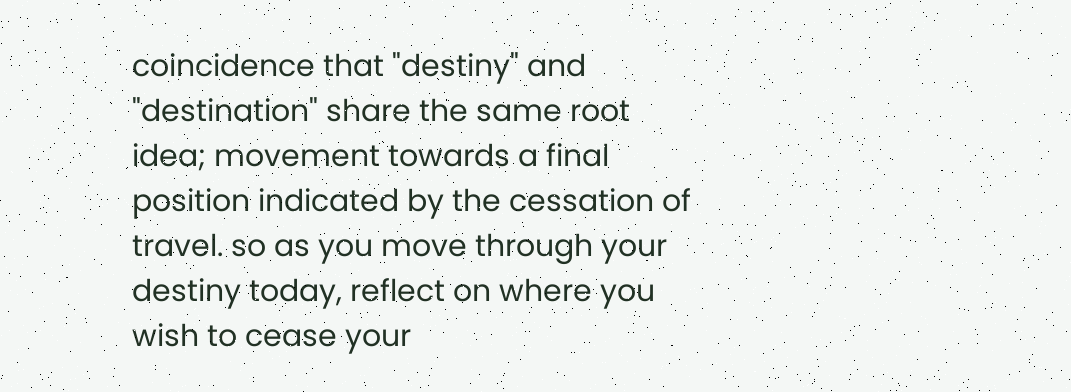coincidence that "destiny" and "destination" share the same root idea; movement towards a final position indicated by the cessation of travel. so as you move through your destiny today, reflect on where you wish to cease your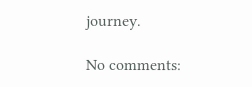journey.

No comments: